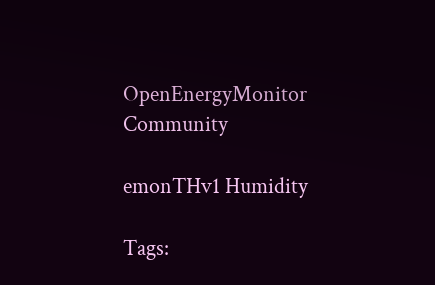OpenEnergyMonitor Community

emonTHv1 Humidity

Tags: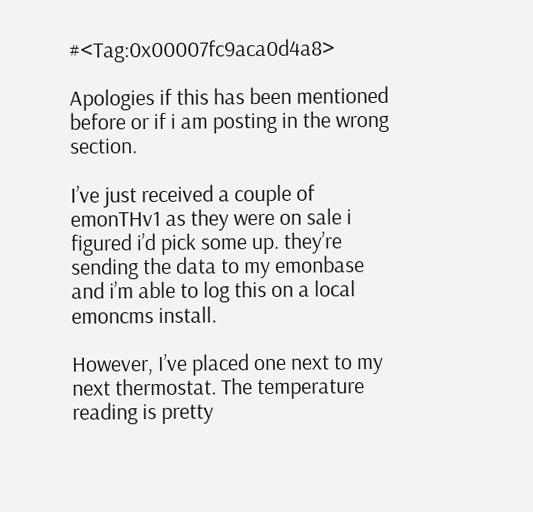#<Tag:0x00007fc9aca0d4a8>

Apologies if this has been mentioned before or if i am posting in the wrong section.

I’ve just received a couple of emonTHv1 as they were on sale i figured i’d pick some up. they’re sending the data to my emonbase and i’m able to log this on a local emoncms install.

However, I’ve placed one next to my next thermostat. The temperature reading is pretty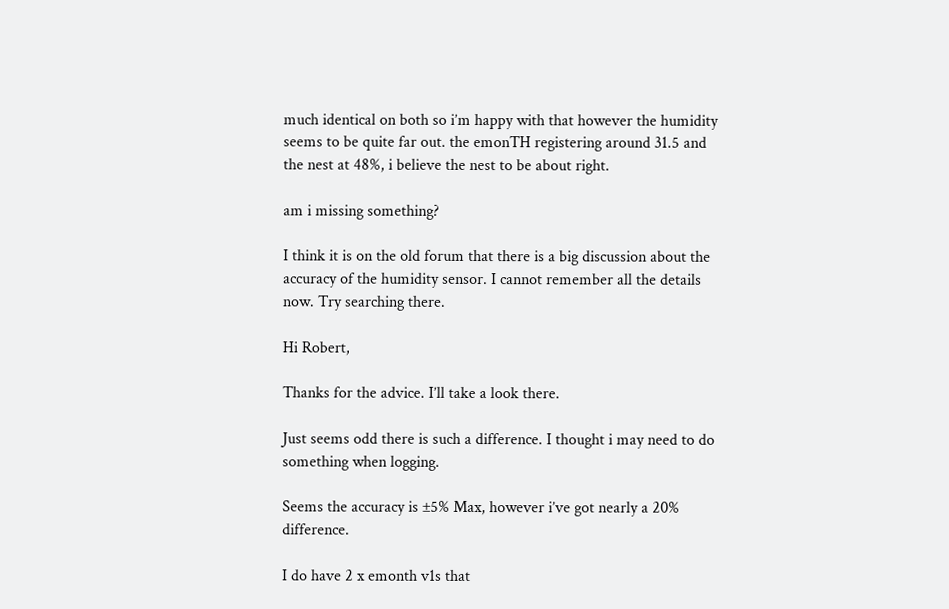much identical on both so i’m happy with that however the humidity seems to be quite far out. the emonTH registering around 31.5 and the nest at 48%, i believe the nest to be about right.

am i missing something?

I think it is on the old forum that there is a big discussion about the accuracy of the humidity sensor. I cannot remember all the details now. Try searching there.

Hi Robert,

Thanks for the advice. I’ll take a look there.

Just seems odd there is such a difference. I thought i may need to do something when logging.

Seems the accuracy is ±5% Max, however i’ve got nearly a 20% difference.

I do have 2 x emonth v1s that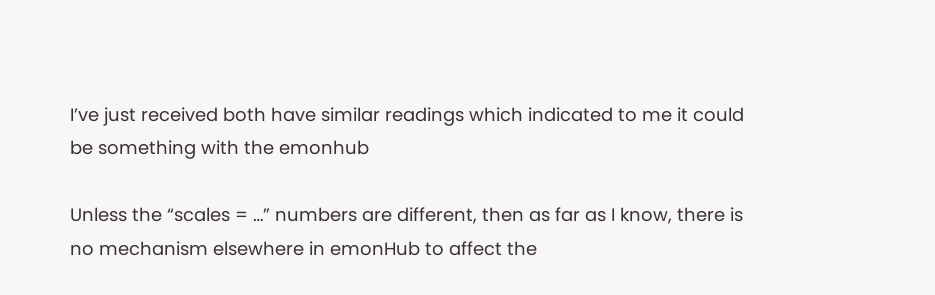I’ve just received both have similar readings which indicated to me it could be something with the emonhub

Unless the “scales = …” numbers are different, then as far as I know, there is no mechanism elsewhere in emonHub to affect the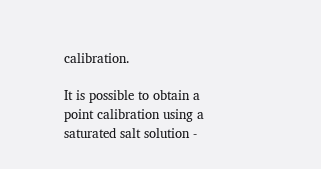calibration.

It is possible to obtain a point calibration using a saturated salt solution -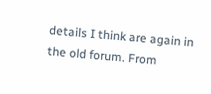details I think are again in the old forum. From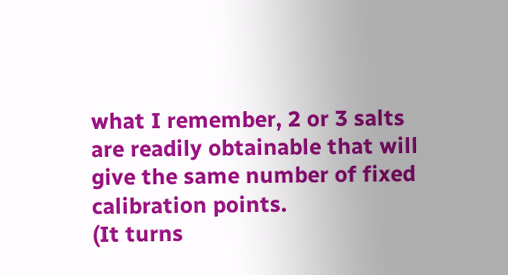what I remember, 2 or 3 salts are readily obtainable that will give the same number of fixed calibration points.
(It turns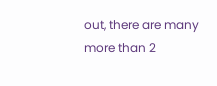out, there are many more than 2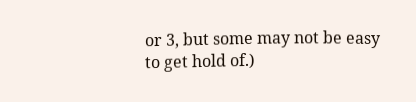or 3, but some may not be easy to get hold of.)